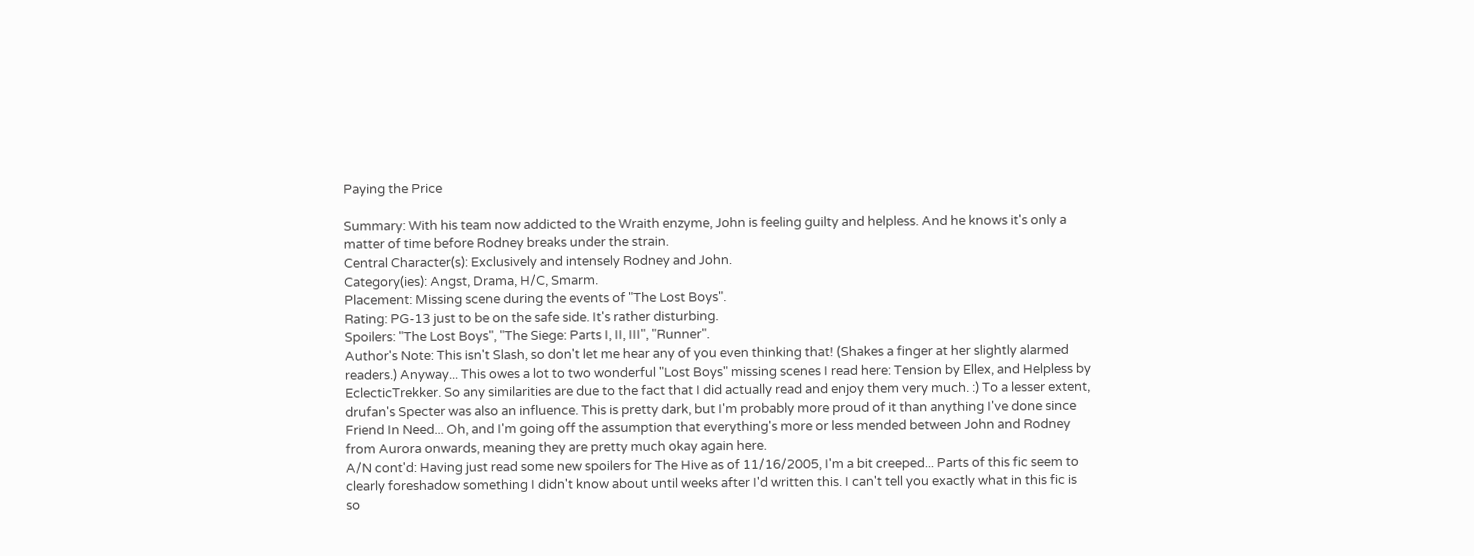Paying the Price

Summary: With his team now addicted to the Wraith enzyme, John is feeling guilty and helpless. And he knows it's only a matter of time before Rodney breaks under the strain.
Central Character(s): Exclusively and intensely Rodney and John.
Category(ies): Angst, Drama, H/C, Smarm.
Placement: Missing scene during the events of "The Lost Boys".
Rating: PG-13 just to be on the safe side. It's rather disturbing.
Spoilers: "The Lost Boys", "The Siege: Parts I, II, III", "Runner".
Author's Note: This isn't Slash, so don't let me hear any of you even thinking that! (Shakes a finger at her slightly alarmed readers.) Anyway... This owes a lot to two wonderful "Lost Boys" missing scenes I read here: Tension by Ellex, and Helpless by EclecticTrekker. So any similarities are due to the fact that I did actually read and enjoy them very much. :) To a lesser extent, drufan's Specter was also an influence. This is pretty dark, but I'm probably more proud of it than anything I've done since Friend In Need... Oh, and I'm going off the assumption that everything's more or less mended between John and Rodney from Aurora onwards, meaning they are pretty much okay again here.
A/N cont'd: Having just read some new spoilers for The Hive as of 11/16/2005, I'm a bit creeped... Parts of this fic seem to clearly foreshadow something I didn't know about until weeks after I'd written this. I can't tell you exactly what in this fic is so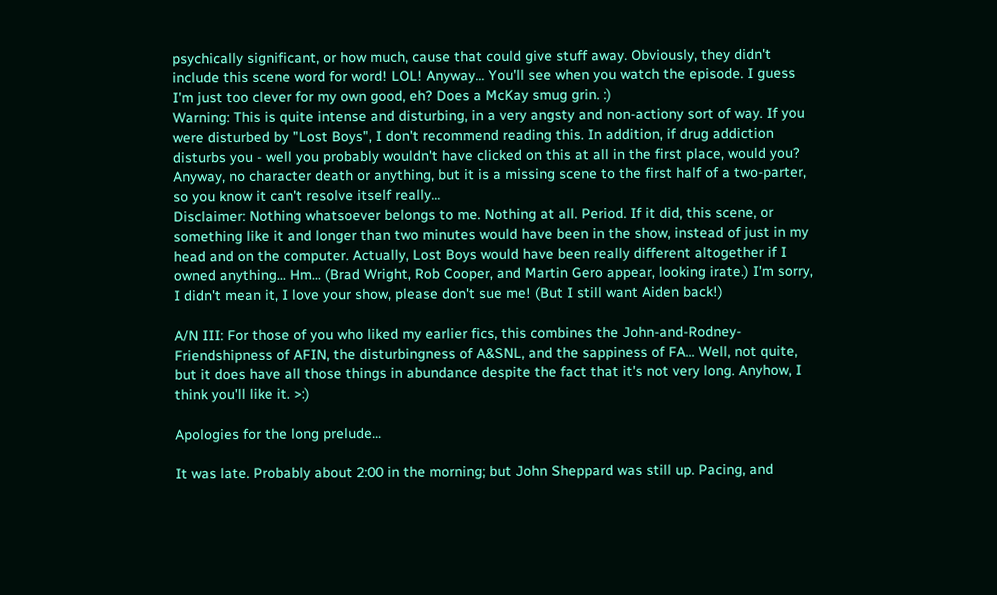psychically significant, or how much, cause that could give stuff away. Obviously, they didn't include this scene word for word! LOL! Anyway... You'll see when you watch the episode. I guess I'm just too clever for my own good, eh? Does a McKay smug grin. :)
Warning: This is quite intense and disturbing, in a very angsty and non-actiony sort of way. If you were disturbed by "Lost Boys", I don't recommend reading this. In addition, if drug addiction disturbs you - well you probably wouldn't have clicked on this at all in the first place, would you? Anyway, no character death or anything, but it is a missing scene to the first half of a two-parter, so you know it can't resolve itself really...
Disclaimer: Nothing whatsoever belongs to me. Nothing at all. Period. If it did, this scene, or something like it and longer than two minutes would have been in the show, instead of just in my head and on the computer. Actually, Lost Boys would have been really different altogether if I owned anything... Hm... (Brad Wright, Rob Cooper, and Martin Gero appear, looking irate.) I'm sorry, I didn't mean it, I love your show, please don't sue me! (But I still want Aiden back!)

A/N III: For those of you who liked my earlier fics, this combines the John-and-Rodney-Friendshipness of AFIN, the disturbingness of A&SNL, and the sappiness of FA... Well, not quite, but it does have all those things in abundance despite the fact that it's not very long. Anyhow, I think you'll like it. >:)

Apologies for the long prelude...

It was late. Probably about 2:00 in the morning; but John Sheppard was still up. Pacing, and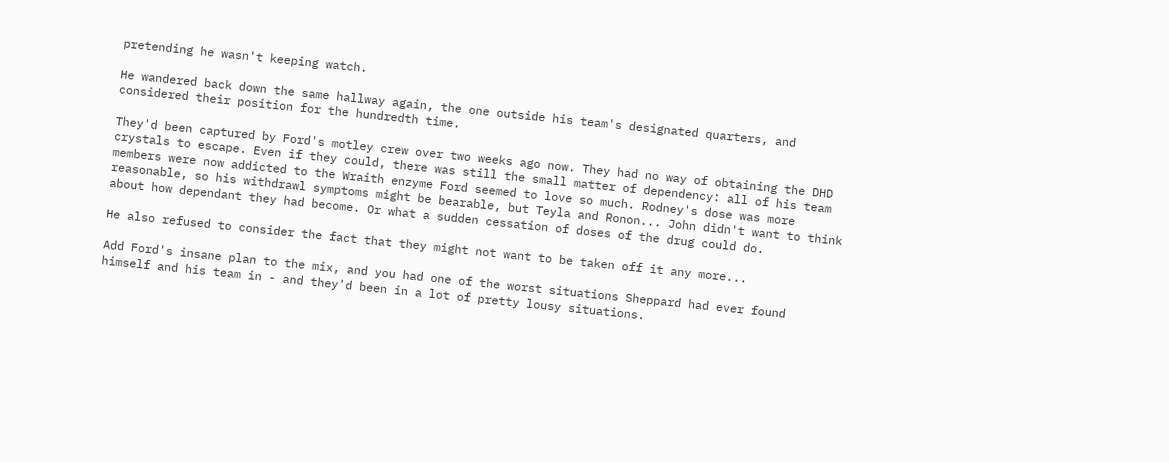pretending he wasn't keeping watch.

He wandered back down the same hallway again, the one outside his team's designated quarters, and considered their position for the hundredth time.

They'd been captured by Ford's motley crew over two weeks ago now. They had no way of obtaining the DHD crystals to escape. Even if they could, there was still the small matter of dependency: all of his team members were now addicted to the Wraith enzyme Ford seemed to love so much. Rodney's dose was more reasonable, so his withdrawl symptoms might be bearable, but Teyla and Ronon... John didn't want to think about how dependant they had become. Or what a sudden cessation of doses of the drug could do.

He also refused to consider the fact that they might not want to be taken off it any more...

Add Ford's insane plan to the mix, and you had one of the worst situations Sheppard had ever found himself and his team in - and they'd been in a lot of pretty lousy situations.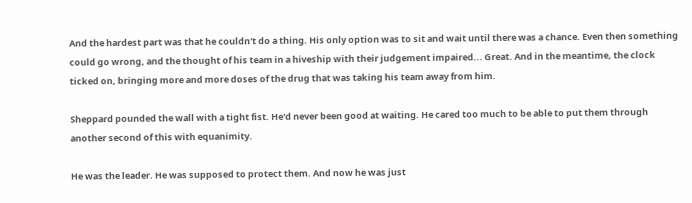And the hardest part was that he couldn't do a thing. His only option was to sit and wait until there was a chance. Even then something could go wrong, and the thought of his team in a hiveship with their judgement impaired... Great. And in the meantime, the clock ticked on, bringing more and more doses of the drug that was taking his team away from him.

Sheppard pounded the wall with a tight fist. He'd never been good at waiting. He cared too much to be able to put them through another second of this with equanimity.

He was the leader. He was supposed to protect them. And now he was just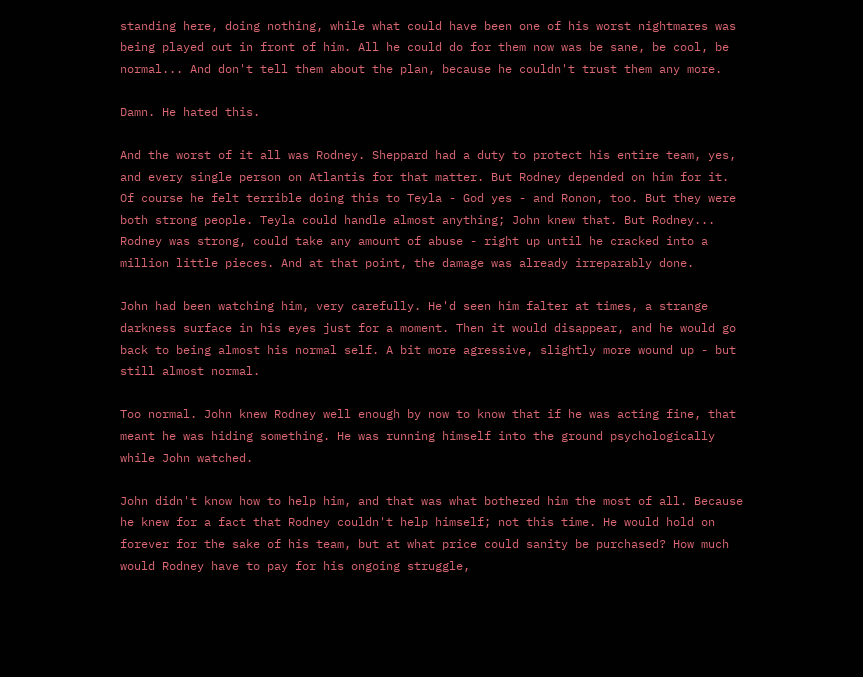standing here, doing nothing, while what could have been one of his worst nightmares was being played out in front of him. All he could do for them now was be sane, be cool, be normal... And don't tell them about the plan, because he couldn't trust them any more.

Damn. He hated this.

And the worst of it all was Rodney. Sheppard had a duty to protect his entire team, yes, and every single person on Atlantis for that matter. But Rodney depended on him for it. Of course he felt terrible doing this to Teyla - God yes - and Ronon, too. But they were both strong people. Teyla could handle almost anything; John knew that. But Rodney... Rodney was strong, could take any amount of abuse - right up until he cracked into a million little pieces. And at that point, the damage was already irreparably done.

John had been watching him, very carefully. He'd seen him falter at times, a strange darkness surface in his eyes just for a moment. Then it would disappear, and he would go back to being almost his normal self. A bit more agressive, slightly more wound up - but still almost normal.

Too normal. John knew Rodney well enough by now to know that if he was acting fine, that meant he was hiding something. He was running himself into the ground psychologically while John watched.

John didn't know how to help him, and that was what bothered him the most of all. Because he knew for a fact that Rodney couldn't help himself; not this time. He would hold on forever for the sake of his team, but at what price could sanity be purchased? How much would Rodney have to pay for his ongoing struggle,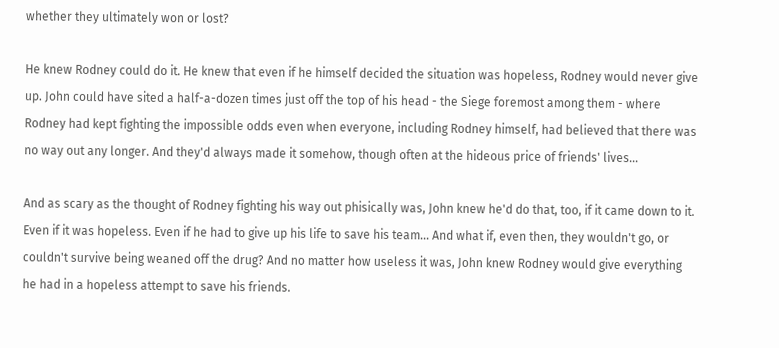whether they ultimately won or lost?

He knew Rodney could do it. He knew that even if he himself decided the situation was hopeless, Rodney would never give up. John could have sited a half-a-dozen times just off the top of his head - the Siege foremost among them - where Rodney had kept fighting the impossible odds even when everyone, including Rodney himself, had believed that there was no way out any longer. And they'd always made it somehow, though often at the hideous price of friends' lives...

And as scary as the thought of Rodney fighting his way out phisically was, John knew he'd do that, too, if it came down to it. Even if it was hopeless. Even if he had to give up his life to save his team... And what if, even then, they wouldn't go, or couldn't survive being weaned off the drug? And no matter how useless it was, John knew Rodney would give everything he had in a hopeless attempt to save his friends.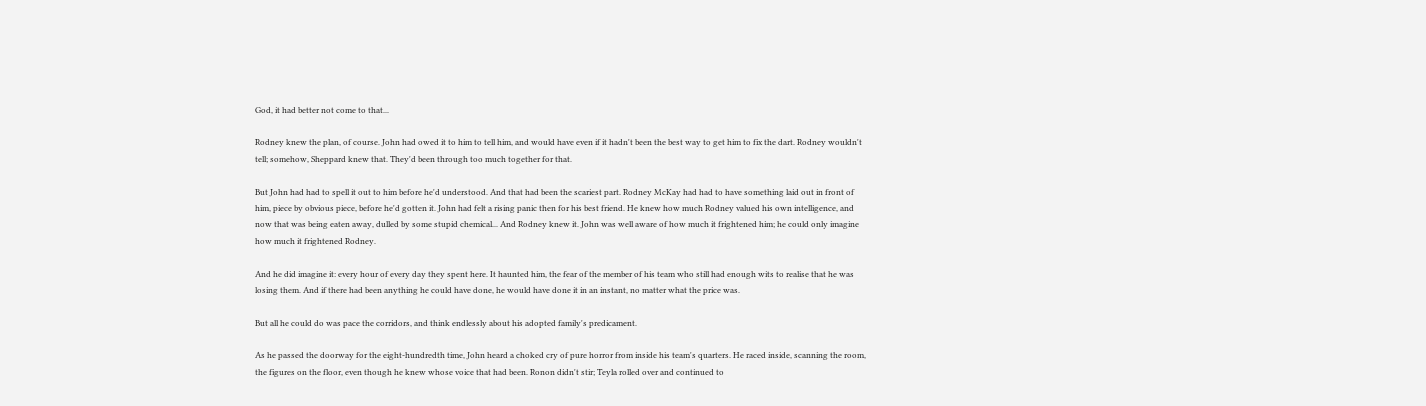God, it had better not come to that...

Rodney knew the plan, of course. John had owed it to him to tell him, and would have even if it hadn't been the best way to get him to fix the dart. Rodney wouldn't tell; somehow, Sheppard knew that. They'd been through too much together for that.

But John had had to spell it out to him before he'd understood. And that had been the scariest part. Rodney McKay had had to have something laid out in front of him, piece by obvious piece, before he'd gotten it. John had felt a rising panic then for his best friend. He knew how much Rodney valued his own intelligence, and now that was being eaten away, dulled by some stupid chemical... And Rodney knew it. John was well aware of how much it frightened him; he could only imagine how much it frightened Rodney.

And he did imagine it: every hour of every day they spent here. It haunted him, the fear of the member of his team who still had enough wits to realise that he was losing them. And if there had been anything he could have done, he would have done it in an instant, no matter what the price was.

But all he could do was pace the corridors, and think endlessly about his adopted family's predicament.

As he passed the doorway for the eight-hundredth time, John heard a choked cry of pure horror from inside his team's quarters. He raced inside, scanning the room, the figures on the floor, even though he knew whose voice that had been. Ronon didn't stir; Teyla rolled over and continued to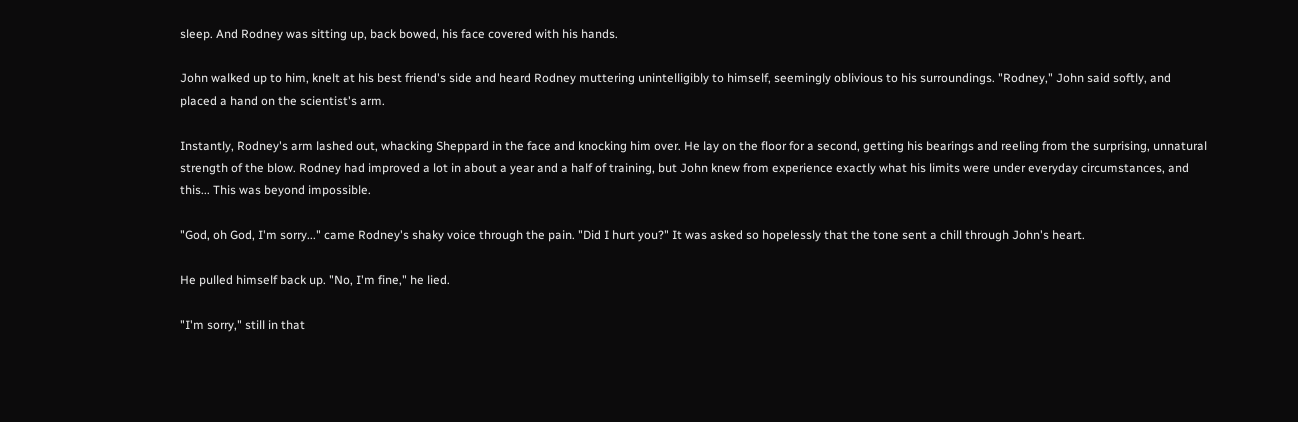sleep. And Rodney was sitting up, back bowed, his face covered with his hands.

John walked up to him, knelt at his best friend's side and heard Rodney muttering unintelligibly to himself, seemingly oblivious to his surroundings. "Rodney," John said softly, and placed a hand on the scientist's arm.

Instantly, Rodney's arm lashed out, whacking Sheppard in the face and knocking him over. He lay on the floor for a second, getting his bearings and reeling from the surprising, unnatural strength of the blow. Rodney had improved a lot in about a year and a half of training, but John knew from experience exactly what his limits were under everyday circumstances, and this... This was beyond impossible.

"God, oh God, I'm sorry..." came Rodney's shaky voice through the pain. "Did I hurt you?" It was asked so hopelessly that the tone sent a chill through John's heart.

He pulled himself back up. "No, I'm fine," he lied.

"I'm sorry," still in that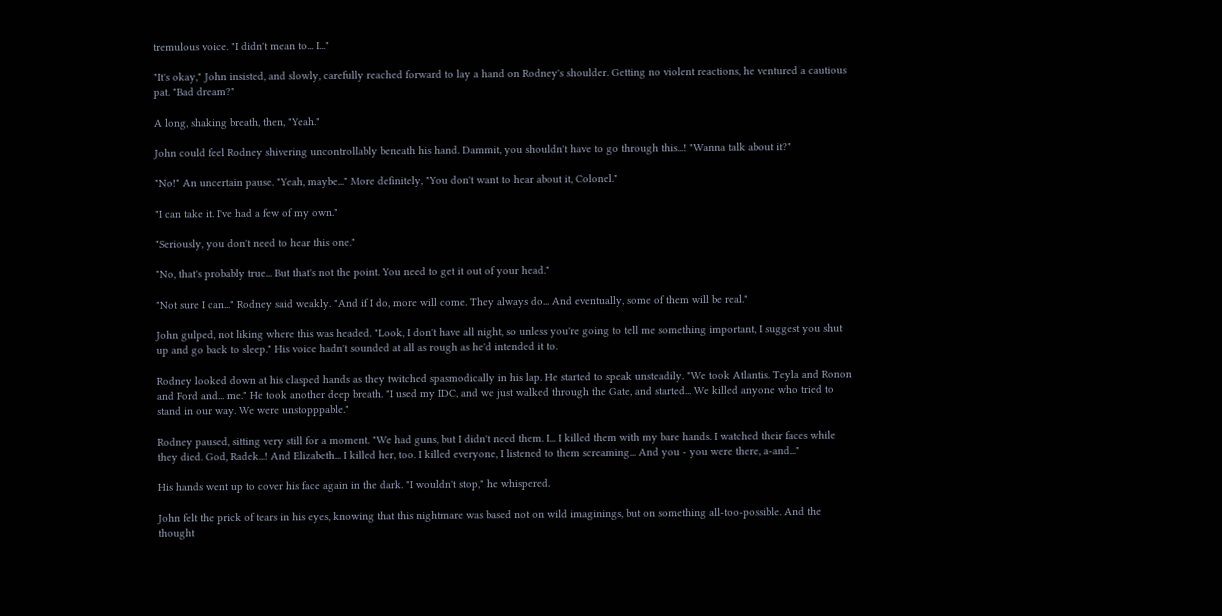tremulous voice. "I didn't mean to... I..."

"It's okay," John insisted, and slowly, carefully reached forward to lay a hand on Rodney's shoulder. Getting no violent reactions, he ventured a cautious pat. "Bad dream?"

A long, shaking breath, then, "Yeah."

John could feel Rodney shivering uncontrollably beneath his hand. Dammit, you shouldn't have to go through this...! "Wanna talk about it?"

"No!" An uncertain pause. "Yeah, maybe..." More definitely, "You don't want to hear about it, Colonel."

"I can take it. I've had a few of my own."

"Seriously, you don't need to hear this one."

"No, that's probably true... But that's not the point. You need to get it out of your head."

"Not sure I can..." Rodney said weakly. "And if I do, more will come. They always do... And eventually, some of them will be real."

John gulped, not liking where this was headed. "Look, I don't have all night, so unless you're going to tell me something important, I suggest you shut up and go back to sleep." His voice hadn't sounded at all as rough as he'd intended it to.

Rodney looked down at his clasped hands as they twitched spasmodically in his lap. He started to speak unsteadily. "We took Atlantis. Teyla and Ronon and Ford and... me." He took another deep breath. "I used my IDC, and we just walked through the Gate, and started... We killed anyone who tried to stand in our way. We were unstopppable."

Rodney paused, sitting very still for a moment. "We had guns, but I didn't need them. I... I killed them with my bare hands. I watched their faces while they died. God, Radek...! And Elizabeth... I killed her, too. I killed everyone, I listened to them screaming... And you - you were there, a-and..."

His hands went up to cover his face again in the dark. "I wouldn't stop," he whispered.

John felt the prick of tears in his eyes, knowing that this nightmare was based not on wild imaginings, but on something all-too-possible. And the thought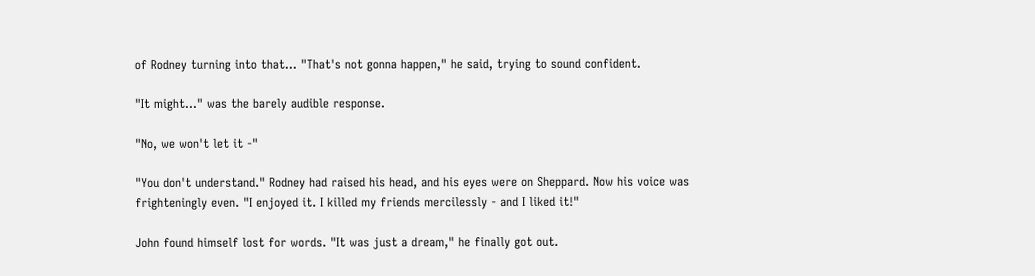of Rodney turning into that... "That's not gonna happen," he said, trying to sound confident.

"It might..." was the barely audible response.

"No, we won't let it -"

"You don't understand." Rodney had raised his head, and his eyes were on Sheppard. Now his voice was frighteningly even. "I enjoyed it. I killed my friends mercilessly - and I liked it!"

John found himself lost for words. "It was just a dream," he finally got out.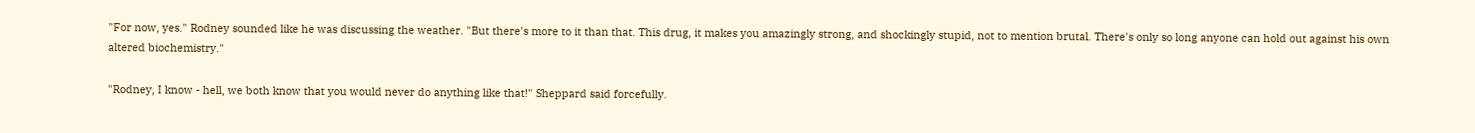"For now, yes." Rodney sounded like he was discussing the weather. "But there's more to it than that. This drug, it makes you amazingly strong, and shockingly stupid, not to mention brutal. There's only so long anyone can hold out against his own altered biochemistry."

"Rodney, I know - hell, we both know that you would never do anything like that!" Sheppard said forcefully.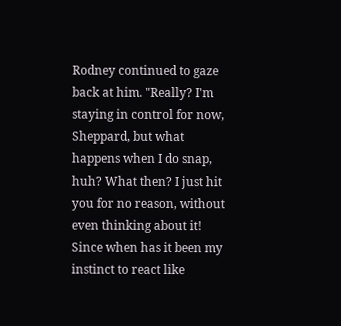Rodney continued to gaze back at him. "Really? I'm staying in control for now, Sheppard, but what happens when I do snap, huh? What then? I just hit you for no reason, without even thinking about it! Since when has it been my instinct to react like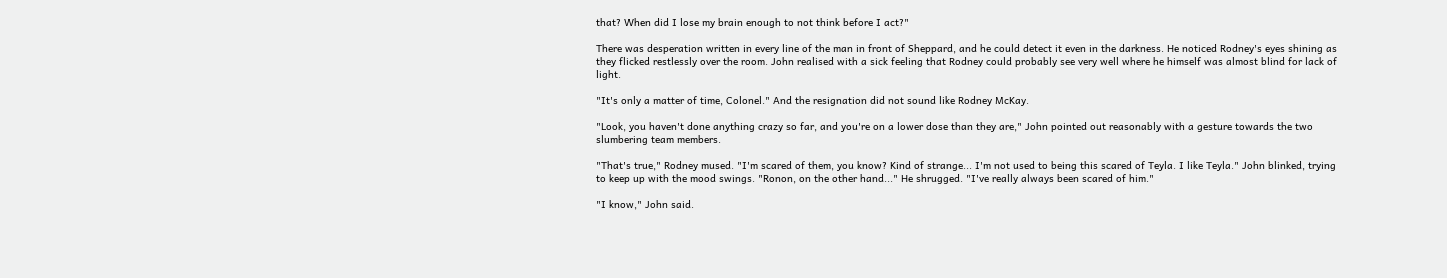that? When did I lose my brain enough to not think before I act?"

There was desperation written in every line of the man in front of Sheppard, and he could detect it even in the darkness. He noticed Rodney's eyes shining as they flicked restlessly over the room. John realised with a sick feeling that Rodney could probably see very well where he himself was almost blind for lack of light.

"It's only a matter of time, Colonel." And the resignation did not sound like Rodney McKay.

"Look, you haven't done anything crazy so far, and you're on a lower dose than they are," John pointed out reasonably with a gesture towards the two slumbering team members.

"That's true," Rodney mused. "I'm scared of them, you know? Kind of strange... I'm not used to being this scared of Teyla. I like Teyla." John blinked, trying to keep up with the mood swings. "Ronon, on the other hand..." He shrugged. "I've really always been scared of him."

"I know," John said.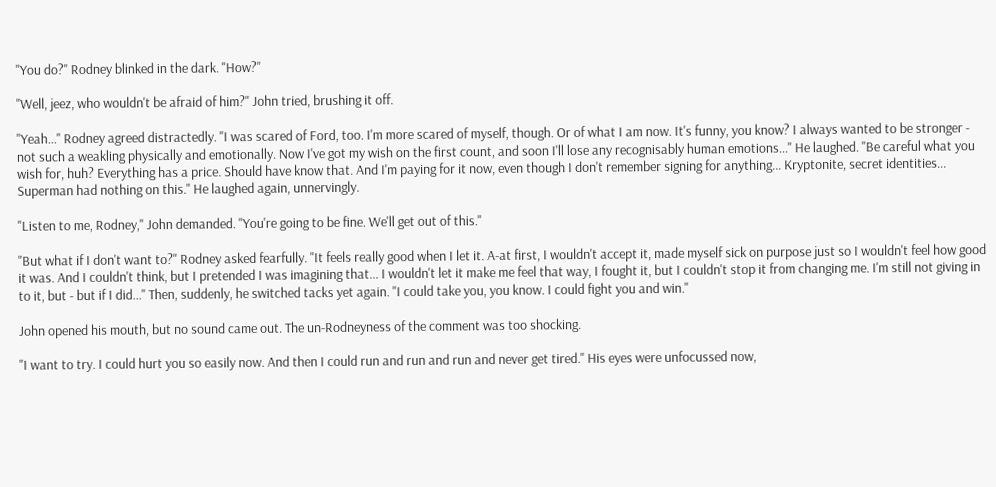"You do?" Rodney blinked in the dark. "How?"

"Well, jeez, who wouldn't be afraid of him?" John tried, brushing it off.

"Yeah..." Rodney agreed distractedly. "I was scared of Ford, too. I'm more scared of myself, though. Or of what I am now. It's funny, you know? I always wanted to be stronger - not such a weakling physically and emotionally. Now I've got my wish on the first count, and soon I'll lose any recognisably human emotions..." He laughed. "Be careful what you wish for, huh? Everything has a price. Should have know that. And I'm paying for it now, even though I don't remember signing for anything... Kryptonite, secret identities... Superman had nothing on this." He laughed again, unnervingly.

"Listen to me, Rodney," John demanded. "You're going to be fine. We'll get out of this."

"But what if I don't want to?" Rodney asked fearfully. "It feels really good when I let it. A-at first, I wouldn't accept it, made myself sick on purpose just so I wouldn't feel how good it was. And I couldn't think, but I pretended I was imagining that... I wouldn't let it make me feel that way, I fought it, but I couldn't stop it from changing me. I'm still not giving in to it, but - but if I did..." Then, suddenly, he switched tacks yet again. "I could take you, you know. I could fight you and win."

John opened his mouth, but no sound came out. The un-Rodneyness of the comment was too shocking.

"I want to try. I could hurt you so easily now. And then I could run and run and run and never get tired." His eyes were unfocussed now,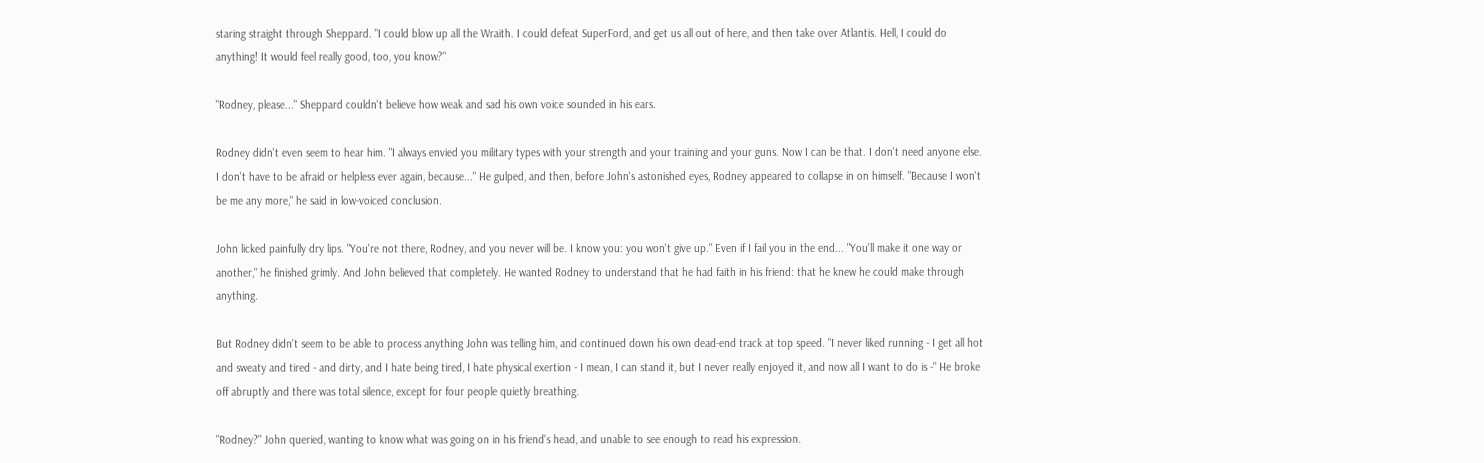staring straight through Sheppard. "I could blow up all the Wraith. I could defeat SuperFord, and get us all out of here, and then take over Atlantis. Hell, I could do anything! It would feel really good, too, you know?"

"Rodney, please..." Sheppard couldn't believe how weak and sad his own voice sounded in his ears.

Rodney didn't even seem to hear him. "I always envied you military types with your strength and your training and your guns. Now I can be that. I don't need anyone else. I don't have to be afraid or helpless ever again, because..." He gulped, and then, before John's astonished eyes, Rodney appeared to collapse in on himself. "Because I won't be me any more," he said in low-voiced conclusion.

John licked painfully dry lips. "You're not there, Rodney, and you never will be. I know you: you won't give up." Even if I fail you in the end... "You'll make it one way or another," he finished grimly. And John believed that completely. He wanted Rodney to understand that he had faith in his friend: that he knew he could make through anything.

But Rodney didn't seem to be able to process anything John was telling him, and continued down his own dead-end track at top speed. "I never liked running - I get all hot and sweaty and tired - and dirty, and I hate being tired, I hate physical exertion - I mean, I can stand it, but I never really enjoyed it, and now all I want to do is -" He broke off abruptly and there was total silence, except for four people quietly breathing.

"Rodney?" John queried, wanting to know what was going on in his friend's head, and unable to see enough to read his expression.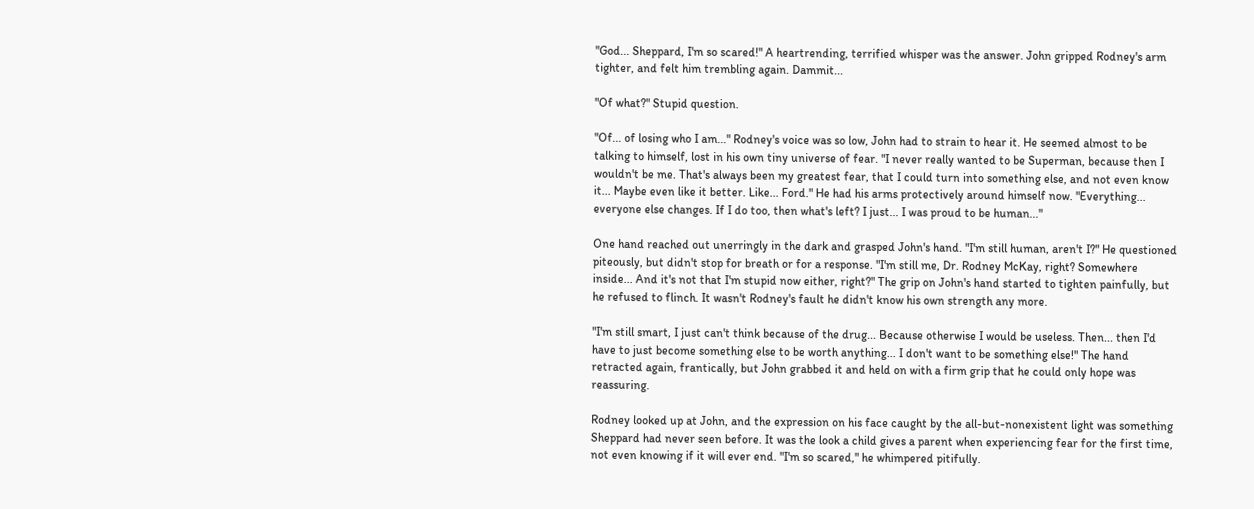"God... Sheppard, I'm so scared!" A heartrending, terrified whisper was the answer. John gripped Rodney's arm tighter, and felt him trembling again. Dammit...

"Of what?" Stupid question.

"Of... of losing who I am..." Rodney's voice was so low, John had to strain to hear it. He seemed almost to be talking to himself, lost in his own tiny universe of fear. "I never really wanted to be Superman, because then I wouldn't be me. That's always been my greatest fear, that I could turn into something else, and not even know it... Maybe even like it better. Like... Ford." He had his arms protectively around himself now. "Everything... everyone else changes. If I do too, then what's left? I just... I was proud to be human..."

One hand reached out unerringly in the dark and grasped John's hand. "I'm still human, aren't I?" He questioned piteously, but didn't stop for breath or for a response. "I'm still me, Dr. Rodney McKay, right? Somewhere inside... And it's not that I'm stupid now either, right?" The grip on John's hand started to tighten painfully, but he refused to flinch. It wasn't Rodney's fault he didn't know his own strength any more.

"I'm still smart, I just can't think because of the drug... Because otherwise I would be useless. Then... then I'd have to just become something else to be worth anything... I don't want to be something else!" The hand retracted again, frantically, but John grabbed it and held on with a firm grip that he could only hope was reassuring.

Rodney looked up at John, and the expression on his face caught by the all-but-nonexistent light was something Sheppard had never seen before. It was the look a child gives a parent when experiencing fear for the first time, not even knowing if it will ever end. "I'm so scared," he whimpered pitifully.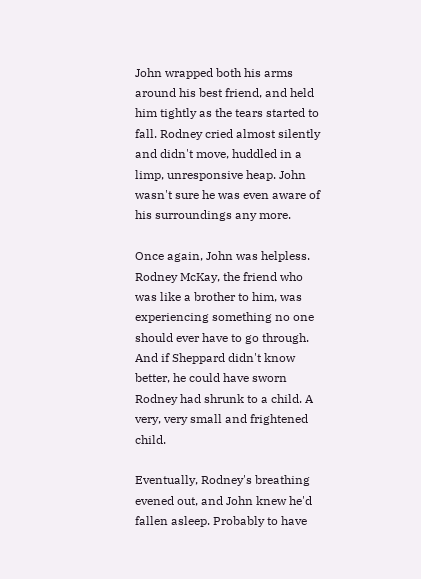John wrapped both his arms around his best friend, and held him tightly as the tears started to fall. Rodney cried almost silently and didn't move, huddled in a limp, unresponsive heap. John wasn't sure he was even aware of his surroundings any more.

Once again, John was helpless. Rodney McKay, the friend who was like a brother to him, was experiencing something no one should ever have to go through. And if Sheppard didn't know better, he could have sworn Rodney had shrunk to a child. A very, very small and frightened child.

Eventually, Rodney's breathing evened out, and John knew he'd fallen asleep. Probably to have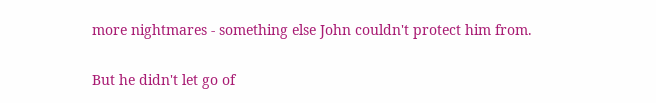more nightmares - something else John couldn't protect him from.

But he didn't let go of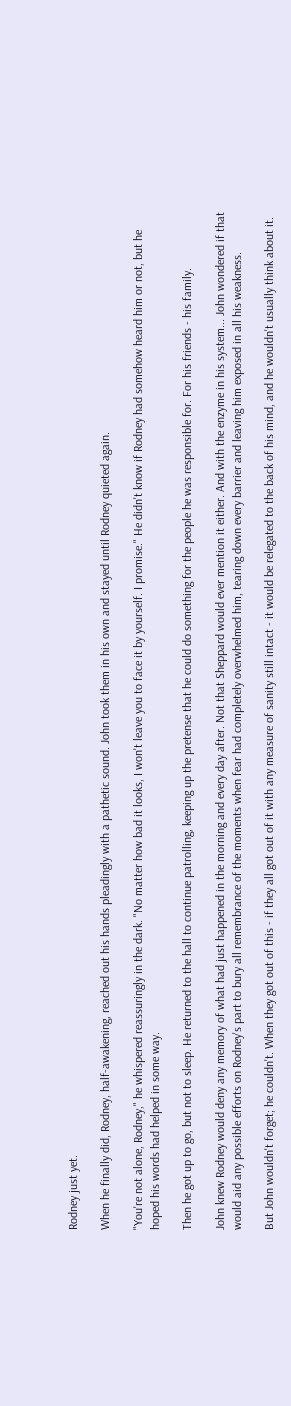Rodney just yet.

When he finally did, Rodney, half-awakening, reached out his hands pleadingly with a pathetic sound. John took them in his own and stayed until Rodney quieted again.

"You're not alone, Rodney," he whispered reassuringly in the dark. "No matter how bad it looks, I won't leave you to face it by yourself. I promise." He didn't know if Rodney had somehow heard him or not, but he hoped his words had helped in some way.

Then he got up to go, but not to sleep. He returned to the hall to continue patrolling, keeping up the pretense that he could do something for the people he was responsible for. For his friends - his family.

John knew Rodney would deny any memory of what had just happened in the morning and every day after. Not that Sheppard would ever mention it either. And with the enzyme in his system... John wondered if that would aid any possible efforts on Rodney's part to bury all remembrance of the moments when fear had completely overwhelmed him, tearing down every barrier and leaving him exposed in all his weakness.

But John wouldn't forget; he couldn't. When they got out of this - if they all got out of it with any measure of sanity still intact - it would be relegated to the back of his mind, and he wouldn't usually think about it.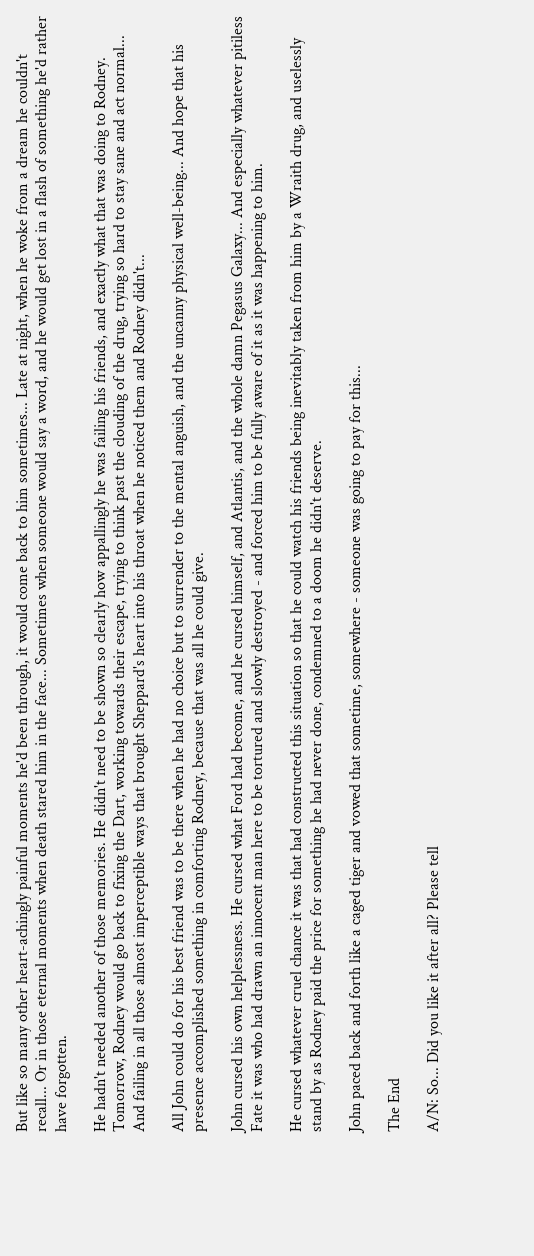But like so many other heart-achingly painful moments he'd been through, it would come back to him sometimes... Late at night, when he woke from a dream he couldn't recall... Or in those eternal moments when death stared him in the face... Sometimes when someone would say a word, and he would get lost in a flash of something he'd rather have forgotten.

He hadn't needed another of those memories. He didn't need to be shown so clearly how appallingly he was failing his friends, and exactly what that was doing to Rodney. Tomorrow, Rodney would go back to fixing the Dart, working towards their escape, trying to think past the clouding of the drug, trying so hard to stay sane and act normal... And failing in all those almost imperceptible ways that brought Sheppard's heart into his throat when he noticed them and Rodney didn't...

All John could do for his best friend was to be there when he had no choice but to surrender to the mental anguish, and the uncanny physical well-being... And hope that his presence accomplished something in comforting Rodney, because that was all he could give.

John cursed his own helplessness. He cursed what Ford had become, and he cursed himself, and Atlantis, and the whole damn Pegasus Galaxy... And especially whatever pitiless Fate it was who had drawn an innocent man here to be tortured and slowly destroyed - and forced him to be fully aware of it as it was happening to him.

He cursed whatever cruel chance it was that had constructed this situation so that he could watch his friends being inevitably taken from him by a Wraith drug, and uselessly stand by as Rodney paid the price for something he had never done, condemned to a doom he didn't deserve.

John paced back and forth like a caged tiger and vowed that sometime, somewhere - someone was going to pay for this...

The End

A/N: So... Did you like it after all? Please tell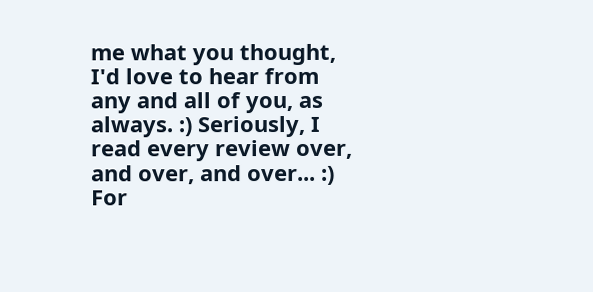me what you thought, I'd love to hear from any and all of you, as always. :) Seriously, I read every review over, and over, and over... :) For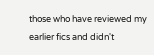those who have reviewed my earlier fics and didn't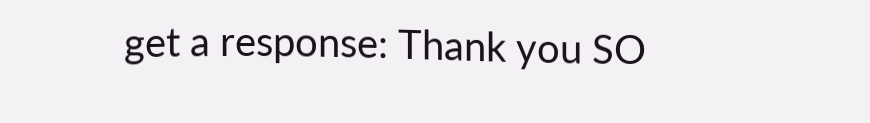get a response: Thank you SO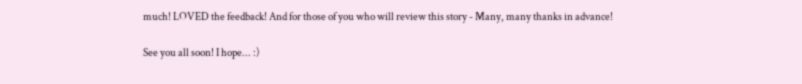much! LOVED the feedback! And for those of you who will review this story - Many, many thanks in advance!

See you all soon! I hope... :)